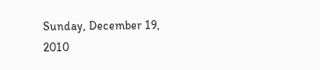Sunday, December 19, 2010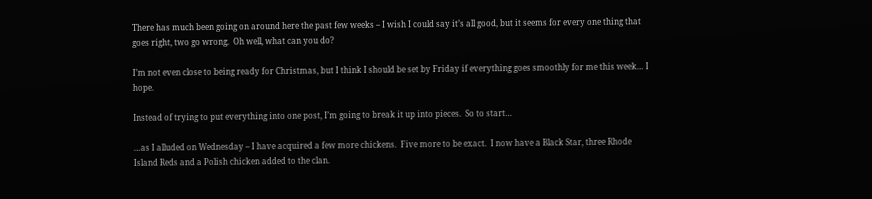There has much been going on around here the past few weeks – I wish I could say it’s all good, but it seems for every one thing that goes right, two go wrong.  Oh well, what can you do?

I’m not even close to being ready for Christmas, but I think I should be set by Friday if everything goes smoothly for me this week… I hope.

Instead of trying to put everything into one post, I’m going to break it up into pieces.  So to start…

…as I alluded on Wednesday – I have acquired a few more chickens.  Five more to be exact.  I now have a Black Star, three Rhode Island Reds and a Polish chicken added to the clan.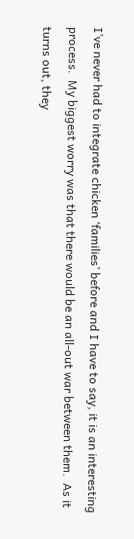I’ve never had to integrate chicken ‘families’ before and I have to say, it is an interesting process.  My biggest worry was that there would be an all-out war between them.  As it turns out, they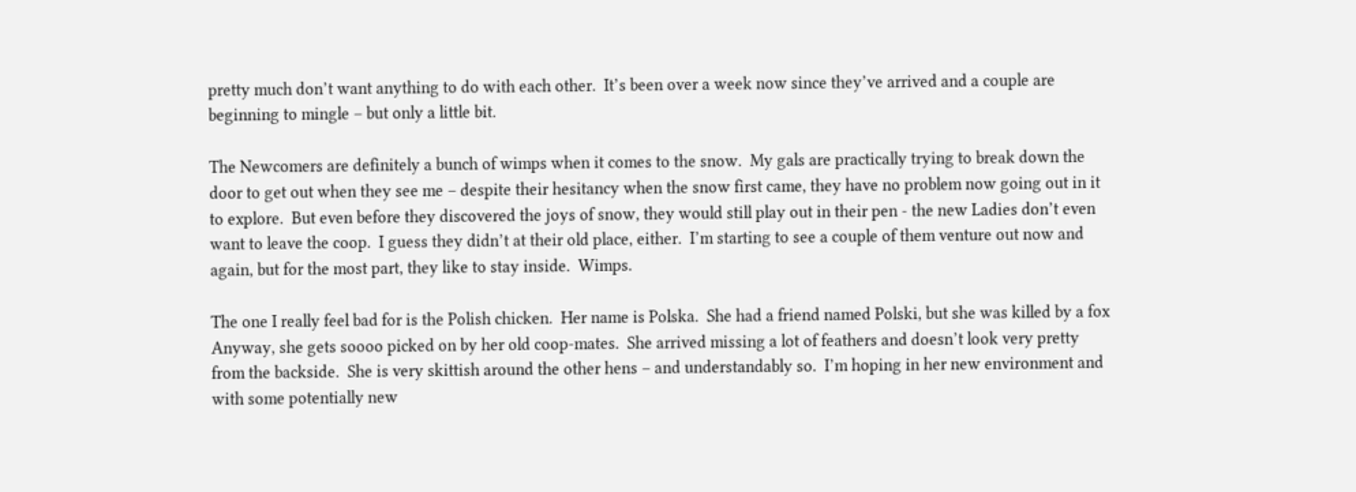pretty much don’t want anything to do with each other.  It’s been over a week now since they’ve arrived and a couple are beginning to mingle – but only a little bit.

The Newcomers are definitely a bunch of wimps when it comes to the snow.  My gals are practically trying to break down the door to get out when they see me – despite their hesitancy when the snow first came, they have no problem now going out in it to explore.  But even before they discovered the joys of snow, they would still play out in their pen - the new Ladies don’t even want to leave the coop.  I guess they didn’t at their old place, either.  I’m starting to see a couple of them venture out now and again, but for the most part, they like to stay inside.  Wimps.

The one I really feel bad for is the Polish chicken.  Her name is Polska.  She had a friend named Polski, but she was killed by a fox    Anyway, she gets soooo picked on by her old coop-mates.  She arrived missing a lot of feathers and doesn’t look very pretty from the backside.  She is very skittish around the other hens – and understandably so.  I’m hoping in her new environment and with some potentially new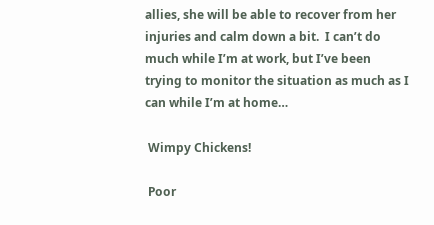allies, she will be able to recover from her injuries and calm down a bit.  I can’t do much while I’m at work, but I’ve been trying to monitor the situation as much as I can while I’m at home…

 Wimpy Chickens!

 Poor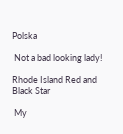Polska

 Not a bad looking lady!

Rhode Island Red and Black Star

 My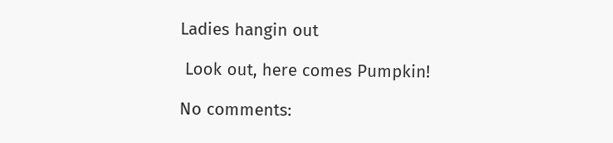Ladies hangin out

 Look out, here comes Pumpkin!

No comments: